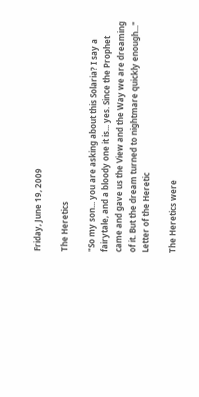Friday, June 19, 2009

The Heretics

"So my son... you are asking about this Solaria? I say a fairytale, and a bloody one it is... yes. Since the Prophet came and gave us the View and the Way we are dreaming of it. But the dream turned to nightmare quickly enough..."
Letter of the Heretic

The Heretics were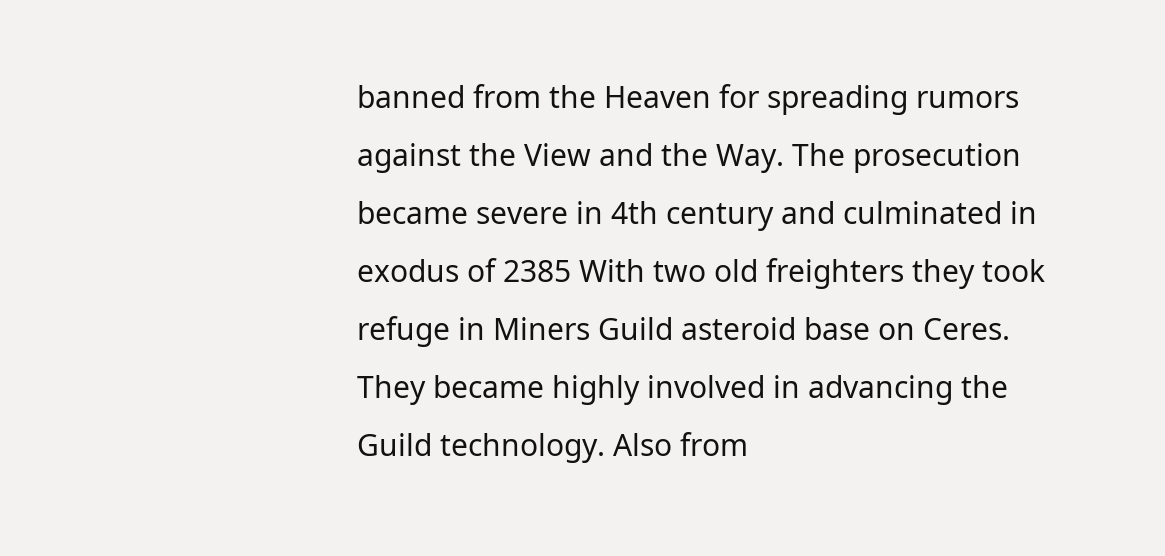banned from the Heaven for spreading rumors against the View and the Way. The prosecution became severe in 4th century and culminated in exodus of 2385 With two old freighters they took refuge in Miners Guild asteroid base on Ceres. They became highly involved in advancing the Guild technology. Also from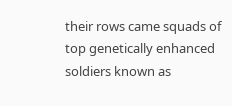their rows came squads of top genetically enhanced soldiers known as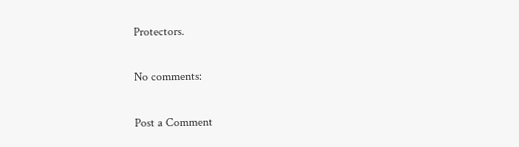Protectors.

No comments:

Post a Comment